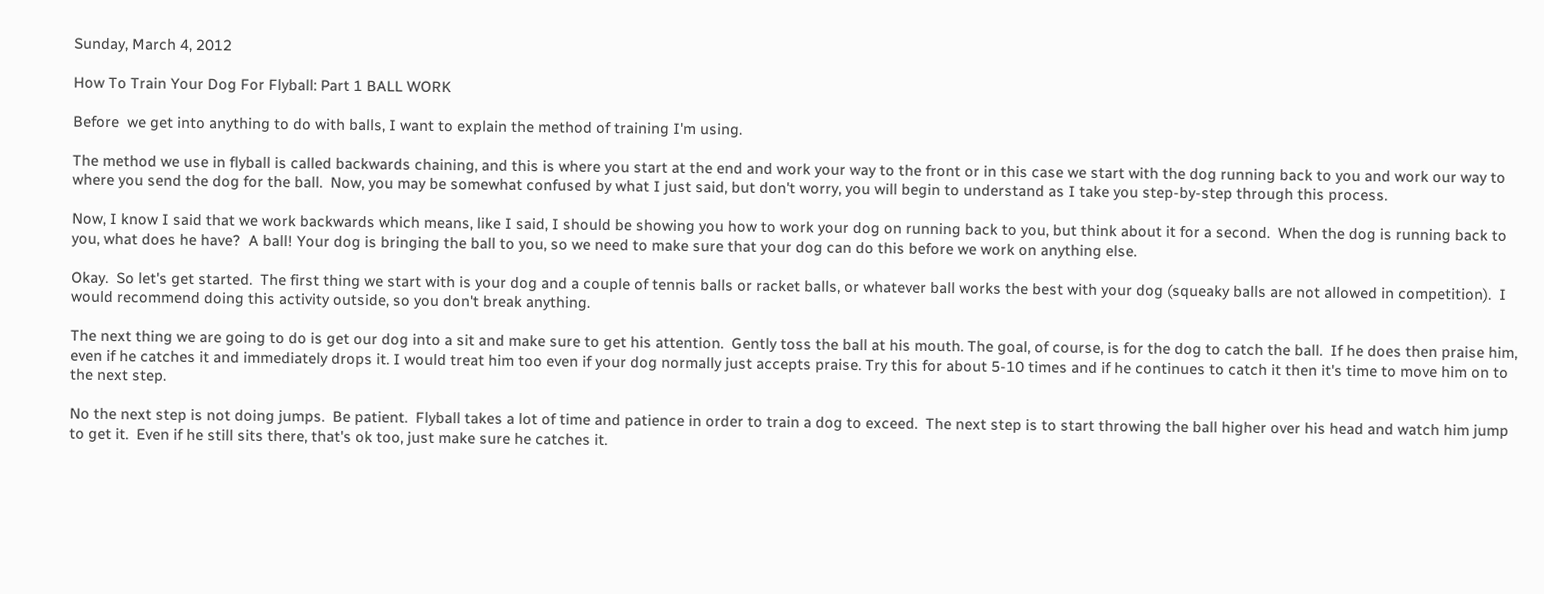Sunday, March 4, 2012

How To Train Your Dog For Flyball: Part 1 BALL WORK

Before  we get into anything to do with balls, I want to explain the method of training I'm using.

The method we use in flyball is called backwards chaining, and this is where you start at the end and work your way to the front or in this case we start with the dog running back to you and work our way to where you send the dog for the ball.  Now, you may be somewhat confused by what I just said, but don't worry, you will begin to understand as I take you step-by-step through this process.

Now, I know I said that we work backwards which means, like I said, I should be showing you how to work your dog on running back to you, but think about it for a second.  When the dog is running back to you, what does he have?  A ball! Your dog is bringing the ball to you, so we need to make sure that your dog can do this before we work on anything else.

Okay.  So let's get started.  The first thing we start with is your dog and a couple of tennis balls or racket balls, or whatever ball works the best with your dog (squeaky balls are not allowed in competition).  I would recommend doing this activity outside, so you don't break anything.

The next thing we are going to do is get our dog into a sit and make sure to get his attention.  Gently toss the ball at his mouth. The goal, of course, is for the dog to catch the ball.  If he does then praise him, even if he catches it and immediately drops it. I would treat him too even if your dog normally just accepts praise. Try this for about 5-10 times and if he continues to catch it then it's time to move him on to the next step.

No the next step is not doing jumps.  Be patient.  Flyball takes a lot of time and patience in order to train a dog to exceed.  The next step is to start throwing the ball higher over his head and watch him jump to get it.  Even if he still sits there, that's ok too, just make sure he catches it.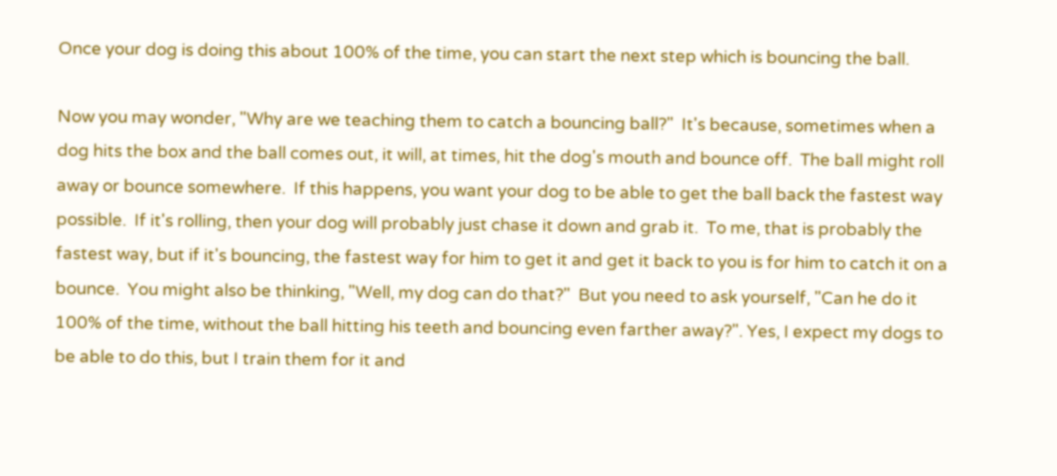Once your dog is doing this about 100% of the time, you can start the next step which is bouncing the ball.

Now you may wonder, "Why are we teaching them to catch a bouncing ball?"  It's because, sometimes when a dog hits the box and the ball comes out, it will, at times, hit the dog's mouth and bounce off.  The ball might roll away or bounce somewhere.  If this happens, you want your dog to be able to get the ball back the fastest way possible.  If it's rolling, then your dog will probably just chase it down and grab it.  To me, that is probably the fastest way, but if it's bouncing, the fastest way for him to get it and get it back to you is for him to catch it on a bounce.  You might also be thinking, "Well, my dog can do that?"  But you need to ask yourself, "Can he do it 100% of the time, without the ball hitting his teeth and bouncing even farther away?". Yes, I expect my dogs to be able to do this, but I train them for it and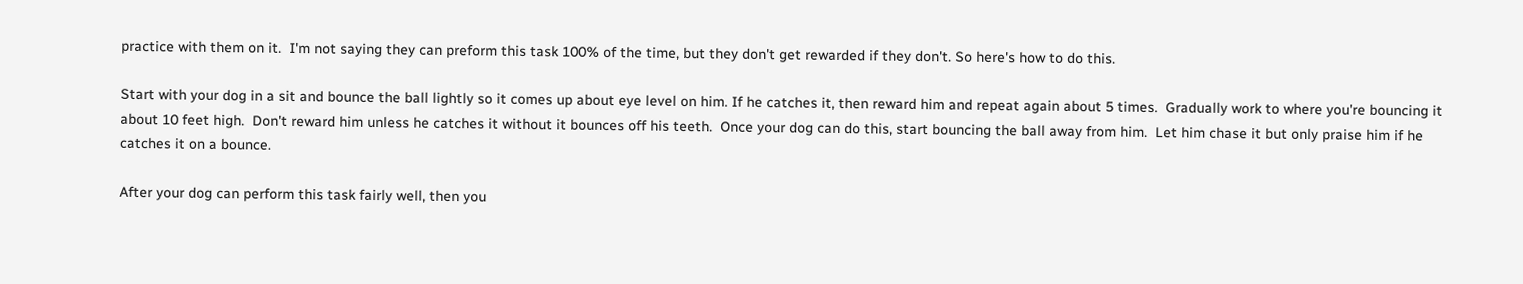practice with them on it.  I'm not saying they can preform this task 100% of the time, but they don't get rewarded if they don't. So here's how to do this.

Start with your dog in a sit and bounce the ball lightly so it comes up about eye level on him. If he catches it, then reward him and repeat again about 5 times.  Gradually work to where you're bouncing it about 10 feet high.  Don't reward him unless he catches it without it bounces off his teeth.  Once your dog can do this, start bouncing the ball away from him.  Let him chase it but only praise him if he catches it on a bounce.

After your dog can perform this task fairly well, then you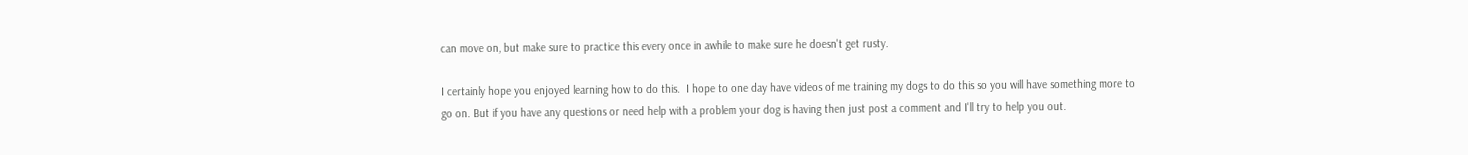can move on, but make sure to practice this every once in awhile to make sure he doesn't get rusty.

I certainly hope you enjoyed learning how to do this.  I hope to one day have videos of me training my dogs to do this so you will have something more to go on. But if you have any questions or need help with a problem your dog is having then just post a comment and I'll try to help you out.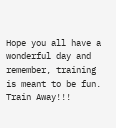Hope you all have a wonderful day and remember, training is meant to be fun.  Train Away!!!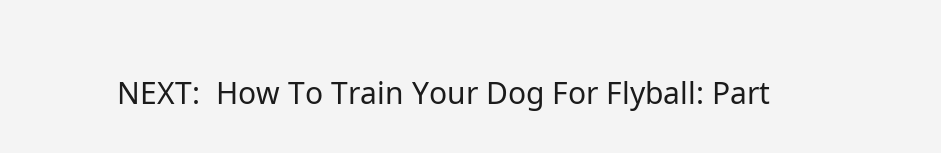NEXT:  How To Train Your Dog For Flyball: Part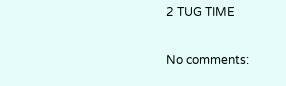2 TUG TIME

No comments: